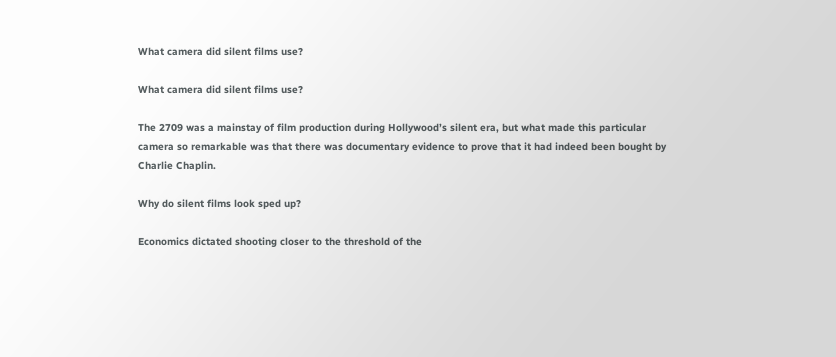What camera did silent films use?

What camera did silent films use?

The 2709 was a mainstay of film production during Hollywood’s silent era, but what made this particular camera so remarkable was that there was documentary evidence to prove that it had indeed been bought by Charlie Chaplin.

Why do silent films look sped up?

Economics dictated shooting closer to the threshold of the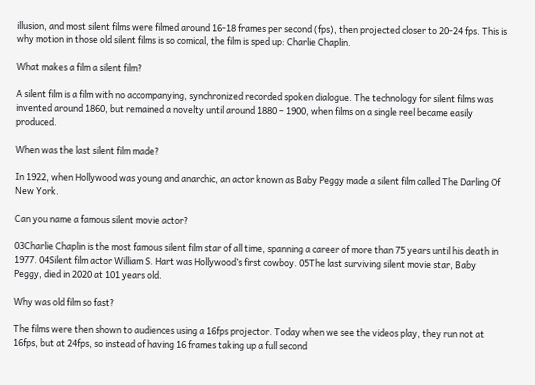illusion, and most silent films were filmed around 16-18 frames per second (fps), then projected closer to 20-24 fps. This is why motion in those old silent films is so comical, the film is sped up: Charlie Chaplin.

What makes a film a silent film?

A silent film is a film with no accompanying, synchronized recorded spoken dialogue. The technology for silent films was invented around 1860, but remained a novelty until around 1880 – 1900, when films on a single reel became easily produced.

When was the last silent film made?

In 1922, when Hollywood was young and anarchic, an actor known as Baby Peggy made a silent film called The Darling Of New York.

Can you name a famous silent movie actor?

03Charlie Chaplin is the most famous silent film star of all time, spanning a career of more than 75 years until his death in 1977. 04Silent film actor William S. Hart was Hollywood’s first cowboy. 05The last surviving silent movie star, Baby Peggy, died in 2020 at 101 years old.

Why was old film so fast?

The films were then shown to audiences using a 16fps projector. Today when we see the videos play, they run not at 16fps, but at 24fps, so instead of having 16 frames taking up a full second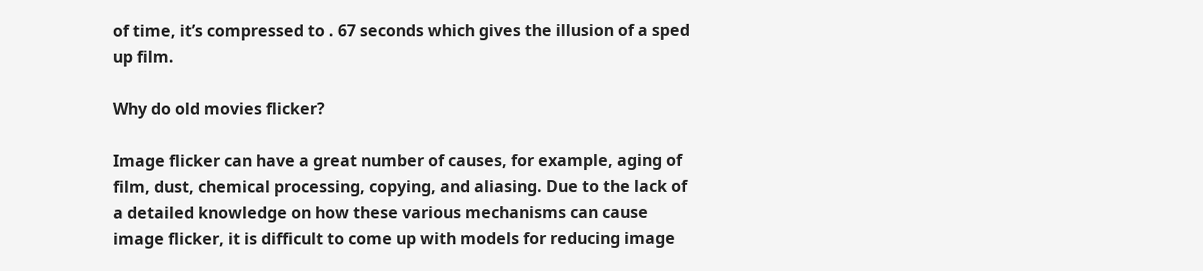of time, it’s compressed to . 67 seconds which gives the illusion of a sped up film.

Why do old movies flicker?

Image flicker can have a great number of causes, for example, aging of film, dust, chemical processing, copying, and aliasing. Due to the lack of a detailed knowledge on how these various mechanisms can cause image flicker, it is difficult to come up with models for reducing image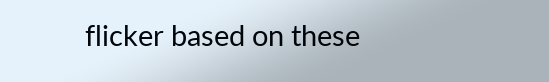flicker based on these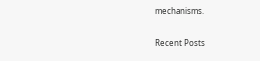mechanisms.

Recent Posts